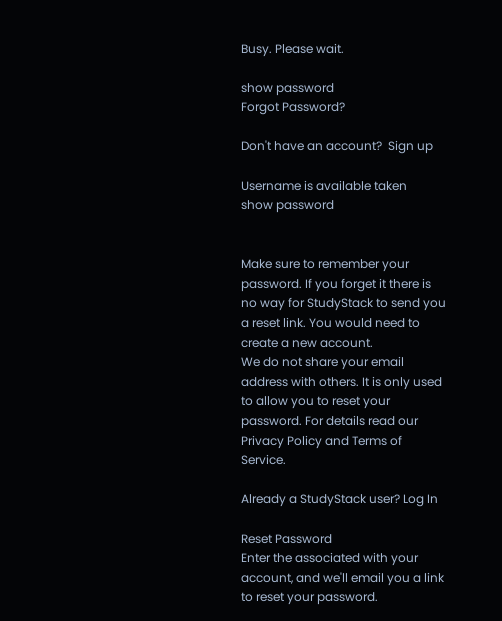Busy. Please wait.

show password
Forgot Password?

Don't have an account?  Sign up

Username is available taken
show password


Make sure to remember your password. If you forget it there is no way for StudyStack to send you a reset link. You would need to create a new account.
We do not share your email address with others. It is only used to allow you to reset your password. For details read our Privacy Policy and Terms of Service.

Already a StudyStack user? Log In

Reset Password
Enter the associated with your account, and we'll email you a link to reset your password.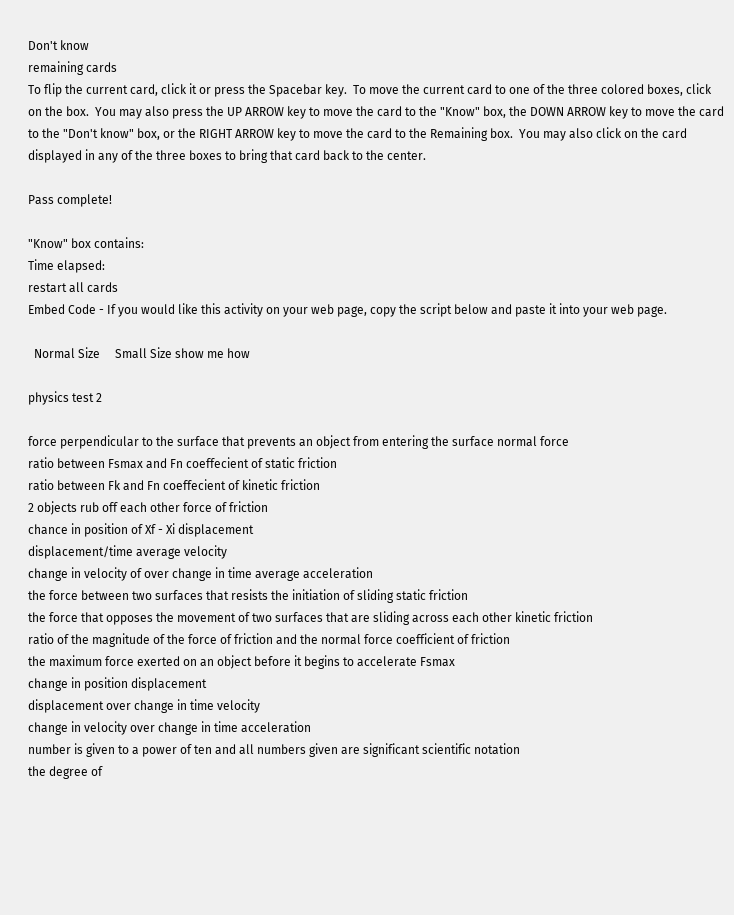Don't know
remaining cards
To flip the current card, click it or press the Spacebar key.  To move the current card to one of the three colored boxes, click on the box.  You may also press the UP ARROW key to move the card to the "Know" box, the DOWN ARROW key to move the card to the "Don't know" box, or the RIGHT ARROW key to move the card to the Remaining box.  You may also click on the card displayed in any of the three boxes to bring that card back to the center.

Pass complete!

"Know" box contains:
Time elapsed:
restart all cards
Embed Code - If you would like this activity on your web page, copy the script below and paste it into your web page.

  Normal Size     Small Size show me how

physics test 2

force perpendicular to the surface that prevents an object from entering the surface normal force
ratio between Fsmax and Fn coeffecient of static friction
ratio between Fk and Fn coeffecient of kinetic friction
2 objects rub off each other force of friction
chance in position of Xf - Xi displacement
displacement/time average velocity
change in velocity of over change in time average acceleration
the force between two surfaces that resists the initiation of sliding static friction
the force that opposes the movement of two surfaces that are sliding across each other kinetic friction
ratio of the magnitude of the force of friction and the normal force coefficient of friction
the maximum force exerted on an object before it begins to accelerate Fsmax
change in position displacement
displacement over change in time velocity
change in velocity over change in time acceleration
number is given to a power of ten and all numbers given are significant scientific notation
the degree of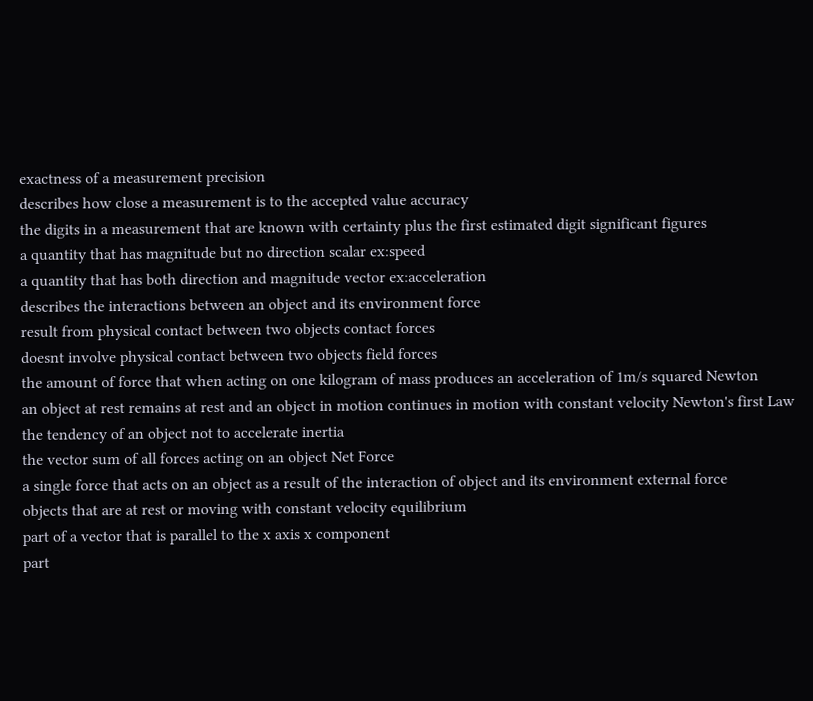exactness of a measurement precision
describes how close a measurement is to the accepted value accuracy
the digits in a measurement that are known with certainty plus the first estimated digit significant figures
a quantity that has magnitude but no direction scalar ex:speed
a quantity that has both direction and magnitude vector ex:acceleration
describes the interactions between an object and its environment force
result from physical contact between two objects contact forces
doesnt involve physical contact between two objects field forces
the amount of force that when acting on one kilogram of mass produces an acceleration of 1m/s squared Newton
an object at rest remains at rest and an object in motion continues in motion with constant velocity Newton's first Law
the tendency of an object not to accelerate inertia
the vector sum of all forces acting on an object Net Force
a single force that acts on an object as a result of the interaction of object and its environment external force
objects that are at rest or moving with constant velocity equilibrium
part of a vector that is parallel to the x axis x component
part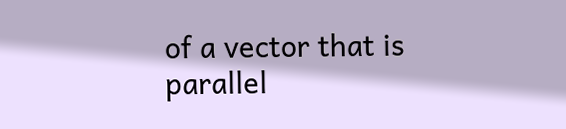of a vector that is parallel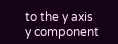to the y axis y component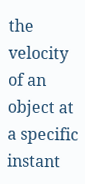the velocity of an object at a specific instant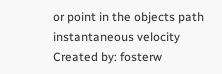or point in the objects path instantaneous velocity
Created by: fosterw